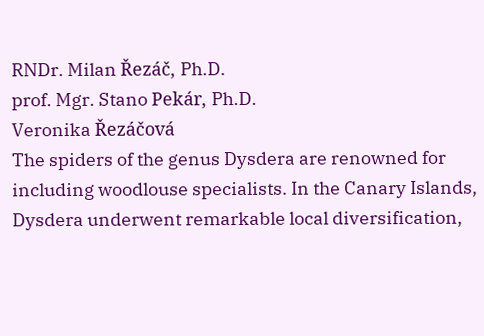RNDr. Milan Řezáč, Ph.D.
prof. Mgr. Stano Pekár, Ph.D.
Veronika Řezáčová
The spiders of the genus Dysdera are renowned for including woodlouse specialists. In the Canary Islands, Dysdera underwent remarkable local diversification,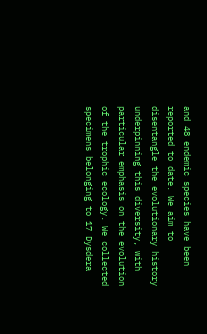and 48 endemic species have been reported to date. We aim to disentangle the evolutionary history underpinning this diversity, with particular emphasis on the evolution of the trophic ecology. We collected specimens belonging to 17 Dysdera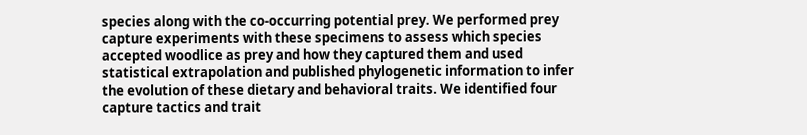species along with the co-occurring potential prey. We performed prey  capture experiments with these specimens to assess which species accepted woodlice as prey and how they captured them and used statistical extrapolation and published phylogenetic information to infer the evolution of these dietary and behavioral traits. We identified four capture tactics and trait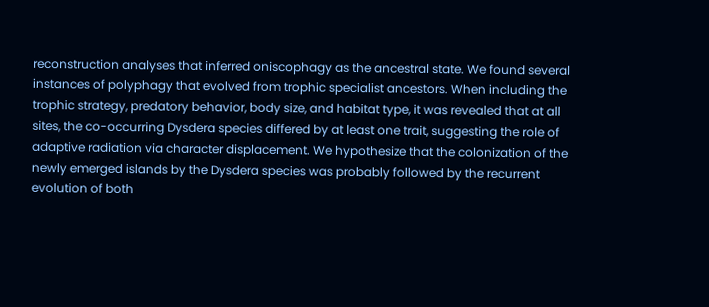reconstruction analyses that inferred oniscophagy as the ancestral state. We found several instances of polyphagy that evolved from trophic specialist ancestors. When including the trophic strategy, predatory behavior, body size, and habitat type, it was revealed that at all sites, the co-occurring Dysdera species differed by at least one trait, suggesting the role of adaptive radiation via character displacement. We hypothesize that the colonization of the newly emerged islands by the Dysdera species was probably followed by the recurrent evolution of both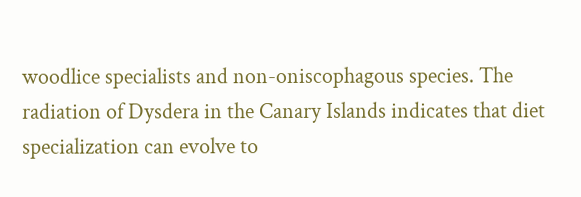woodlice specialists and non-oniscophagous species. The radiation of Dysdera in the Canary Islands indicates that diet specialization can evolve to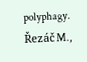polyphagy.
Řezáč M.,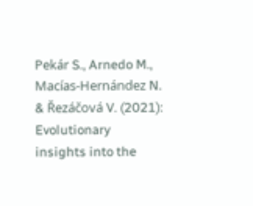Pekár S., Arnedo M., Macías-Hernández N. & Řezáčová V. (2021): Evolutionary insights into the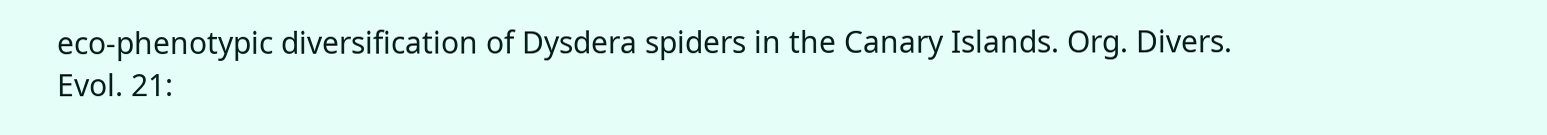eco-phenotypic diversification of Dysdera spiders in the Canary Islands. Org. Divers. Evol. 21: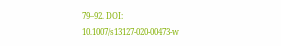79–92. DOI: 10.1007/s13127-020-00473-w